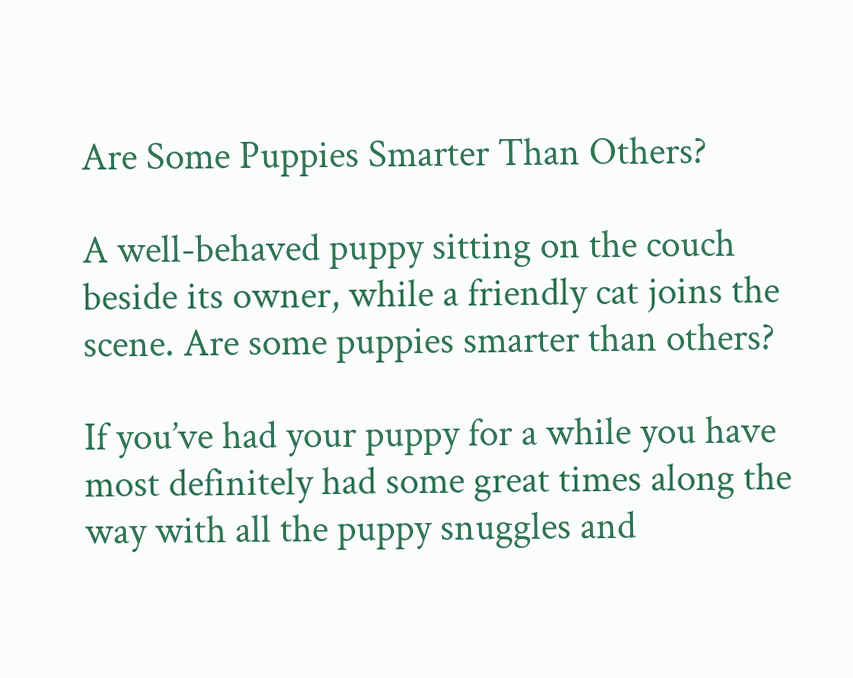Are Some Puppies Smarter Than Others?

A well-behaved puppy sitting on the couch beside its owner, while a friendly cat joins the scene. Are some puppies smarter than others?

If you’ve had your puppy for a while you have most definitely had some great times along the way with all the puppy snuggles and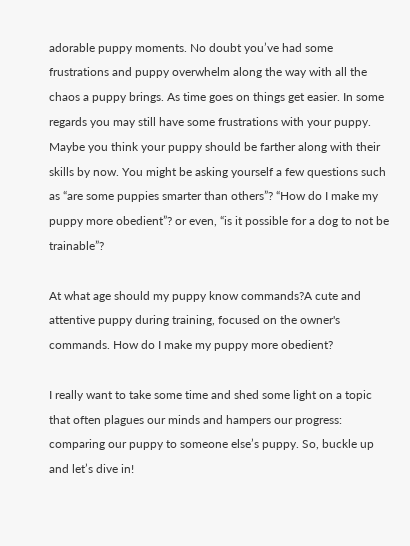adorable puppy moments. No doubt you’ve had some frustrations and puppy overwhelm along the way with all the chaos a puppy brings. As time goes on things get easier. In some regards you may still have some frustrations with your puppy. Maybe you think your puppy should be farther along with their skills by now. You might be asking yourself a few questions such as “are some puppies smarter than others”? “How do I make my puppy more obedient”? or even, “is it possible for a dog to not be trainable”?

At what age should my puppy know commands?A cute and attentive puppy during training, focused on the owner's commands. How do I make my puppy more obedient?

I really want to take some time and shed some light on a topic that often plagues our minds and hampers our progress: comparing our puppy to someone else’s puppy. So, buckle up and let’s dive in!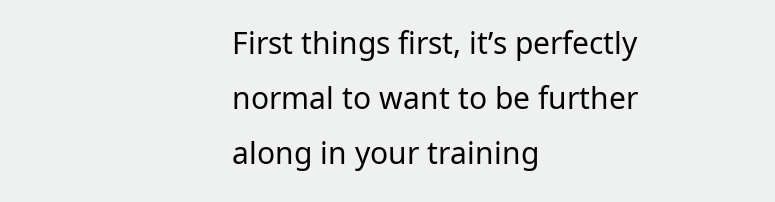First things first, it’s perfectly normal to want to be further along in your training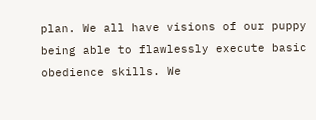plan. We all have visions of our puppy being able to flawlessly execute basic obedience skills. We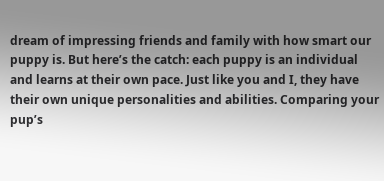dream of impressing friends and family with how smart our puppy is. But here’s the catch: each puppy is an individual and learns at their own pace. Just like you and I, they have their own unique personalities and abilities. Comparing your pup’s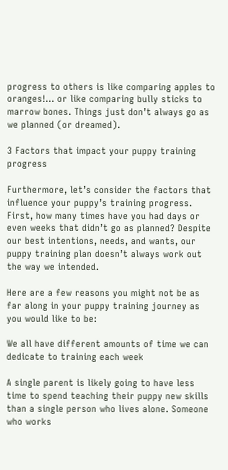progress to others is like comparing apples to oranges!… or like comparing bully sticks to marrow bones. Things just don’t always go as we planned (or dreamed).

3 Factors that impact your puppy training progress

Furthermore, let’s consider the factors that influence your puppy’s training progress. First, how many times have you had days or even weeks that didn’t go as planned? Despite our best intentions, needs, and wants, our puppy training plan doesn’t always work out the way we intended.

Here are a few reasons you might not be as far along in your puppy training journey as you would like to be:

We all have different amounts of time we can dedicate to training each week

A single parent is likely going to have less time to spend teaching their puppy new skills than a single person who lives alone. Someone who works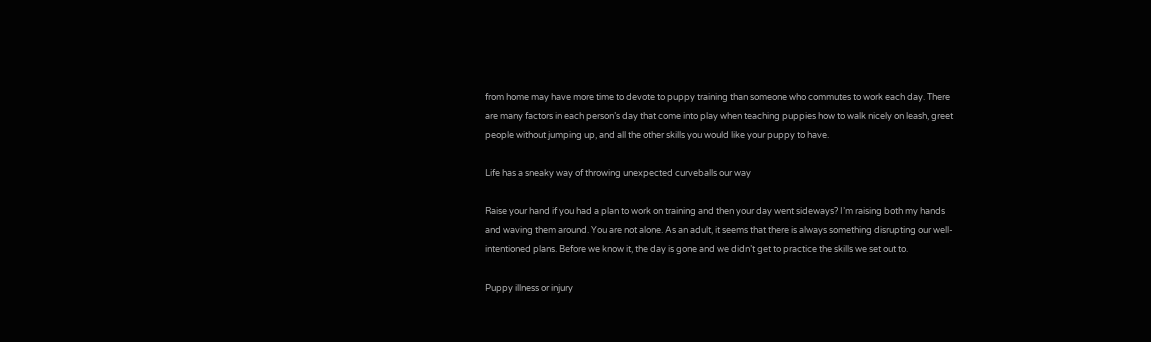from home may have more time to devote to puppy training than someone who commutes to work each day. There are many factors in each person’s day that come into play when teaching puppies how to walk nicely on leash, greet people without jumping up, and all the other skills you would like your puppy to have.

Life has a sneaky way of throwing unexpected curveballs our way

Raise your hand if you had a plan to work on training and then your day went sideways? I’m raising both my hands and waving them around. You are not alone. As an adult, it seems that there is always something disrupting our well-intentioned plans. Before we know it, the day is gone and we didn’t get to practice the skills we set out to.

Puppy illness or injury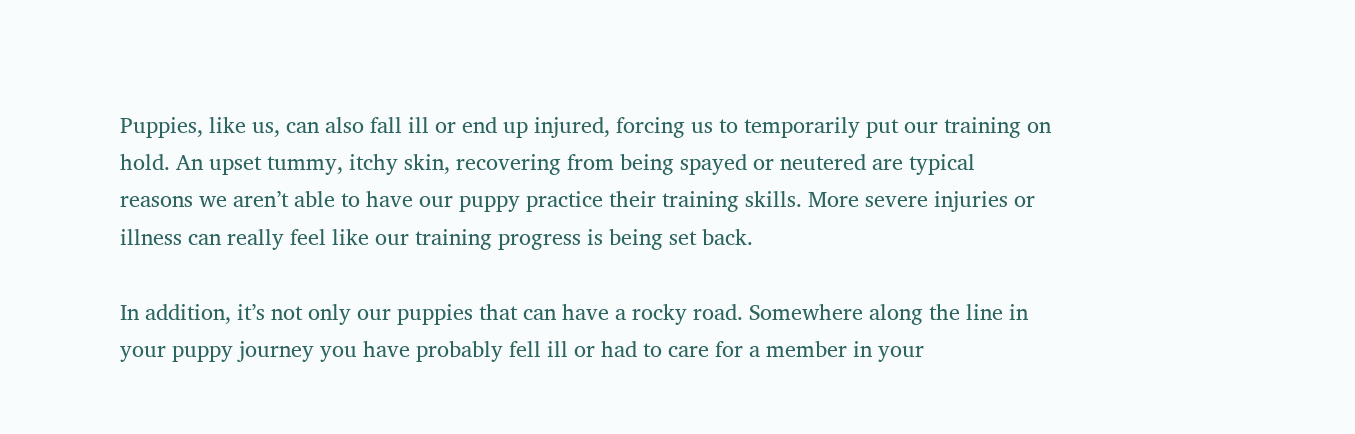Puppies, like us, can also fall ill or end up injured, forcing us to temporarily put our training on hold. An upset tummy, itchy skin, recovering from being spayed or neutered are typical reasons we aren’t able to have our puppy practice their training skills. More severe injuries or illness can really feel like our training progress is being set back.

In addition, it’s not only our puppies that can have a rocky road. Somewhere along the line in your puppy journey you have probably fell ill or had to care for a member in your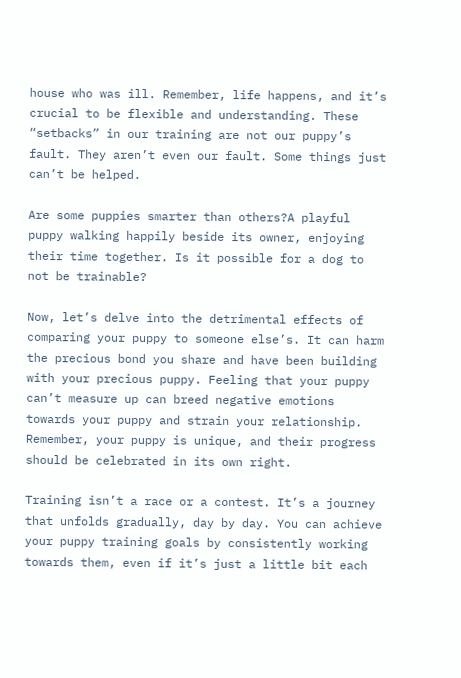house who was ill. Remember, life happens, and it’s crucial to be flexible and understanding. These “setbacks” in our training are not our puppy’s fault. They aren’t even our fault. Some things just can’t be helped.

Are some puppies smarter than others?A playful puppy walking happily beside its owner, enjoying their time together. Is it possible for a dog to not be trainable?

Now, let’s delve into the detrimental effects of comparing your puppy to someone else’s. It can harm the precious bond you share and have been building with your precious puppy. Feeling that your puppy can’t measure up can breed negative emotions towards your puppy and strain your relationship. Remember, your puppy is unique, and their progress should be celebrated in its own right.

Training isn’t a race or a contest. It’s a journey that unfolds gradually, day by day. You can achieve your puppy training goals by consistently working towards them, even if it’s just a little bit each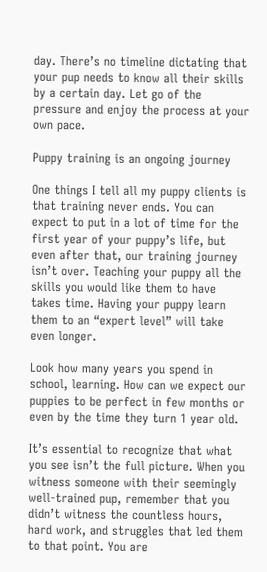day. There’s no timeline dictating that your pup needs to know all their skills by a certain day. Let go of the pressure and enjoy the process at your own pace.

Puppy training is an ongoing journey

One things I tell all my puppy clients is that training never ends. You can expect to put in a lot of time for the first year of your puppy’s life, but even after that, our training journey isn’t over. Teaching your puppy all the skills you would like them to have takes time. Having your puppy learn them to an “expert level” will take even longer.

Look how many years you spend in school, learning. How can we expect our puppies to be perfect in few months or even by the time they turn 1 year old.

It’s essential to recognize that what you see isn’t the full picture. When you witness someone with their seemingly well-trained pup, remember that you didn’t witness the countless hours, hard work, and struggles that led them to that point. You are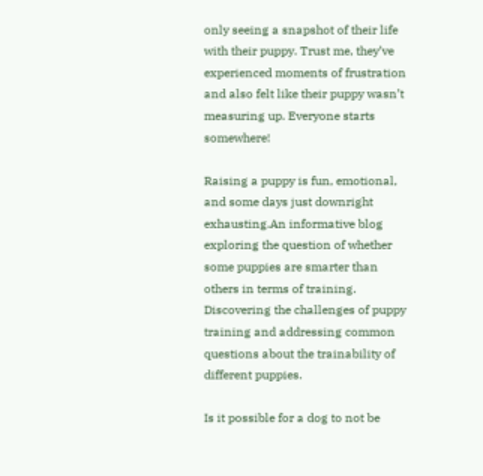only seeing a snapshot of their life with their puppy. Trust me, they’ve experienced moments of frustration and also felt like their puppy wasn’t measuring up. Everyone starts somewhere!

Raising a puppy is fun, emotional, and some days just downright exhausting.An informative blog exploring the question of whether some puppies are smarter than others in terms of training. Discovering the challenges of puppy training and addressing common questions about the trainability of different puppies.

Is it possible for a dog to not be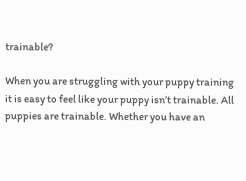trainable?

When you are struggling with your puppy training it is easy to feel like your puppy isn’t trainable. All puppies are trainable. Whether you have an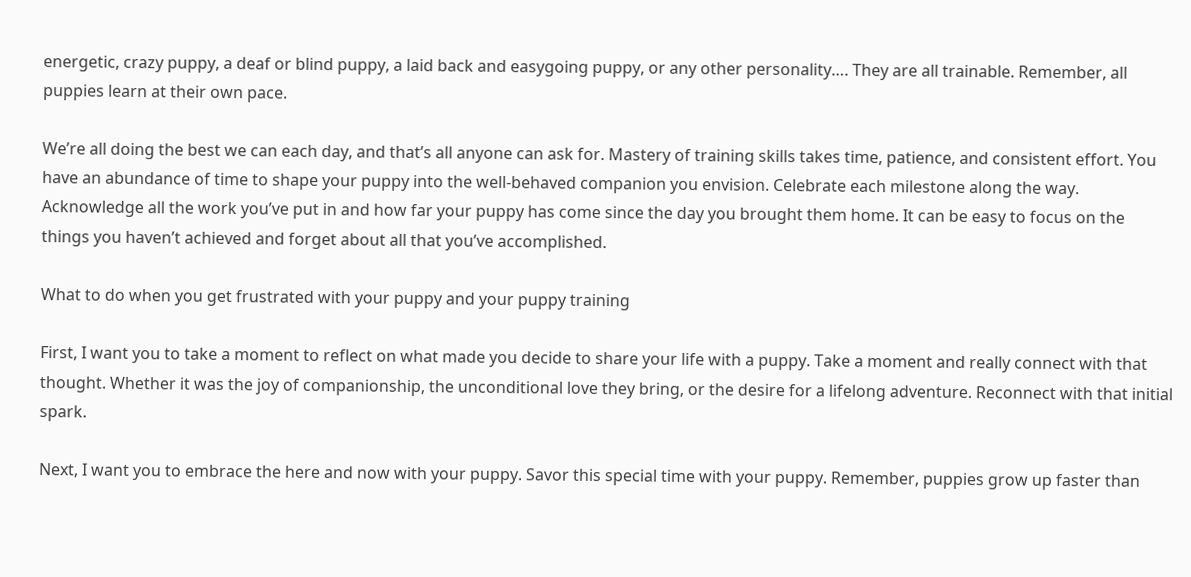energetic, crazy puppy, a deaf or blind puppy, a laid back and easygoing puppy, or any other personality…. They are all trainable. Remember, all puppies learn at their own pace.

We’re all doing the best we can each day, and that’s all anyone can ask for. Mastery of training skills takes time, patience, and consistent effort. You have an abundance of time to shape your puppy into the well-behaved companion you envision. Celebrate each milestone along the way. Acknowledge all the work you’ve put in and how far your puppy has come since the day you brought them home. It can be easy to focus on the things you haven’t achieved and forget about all that you’ve accomplished.

What to do when you get frustrated with your puppy and your puppy training

First, I want you to take a moment to reflect on what made you decide to share your life with a puppy. Take a moment and really connect with that thought. Whether it was the joy of companionship, the unconditional love they bring, or the desire for a lifelong adventure. Reconnect with that initial spark.

Next, I want you to embrace the here and now with your puppy. Savor this special time with your puppy. Remember, puppies grow up faster than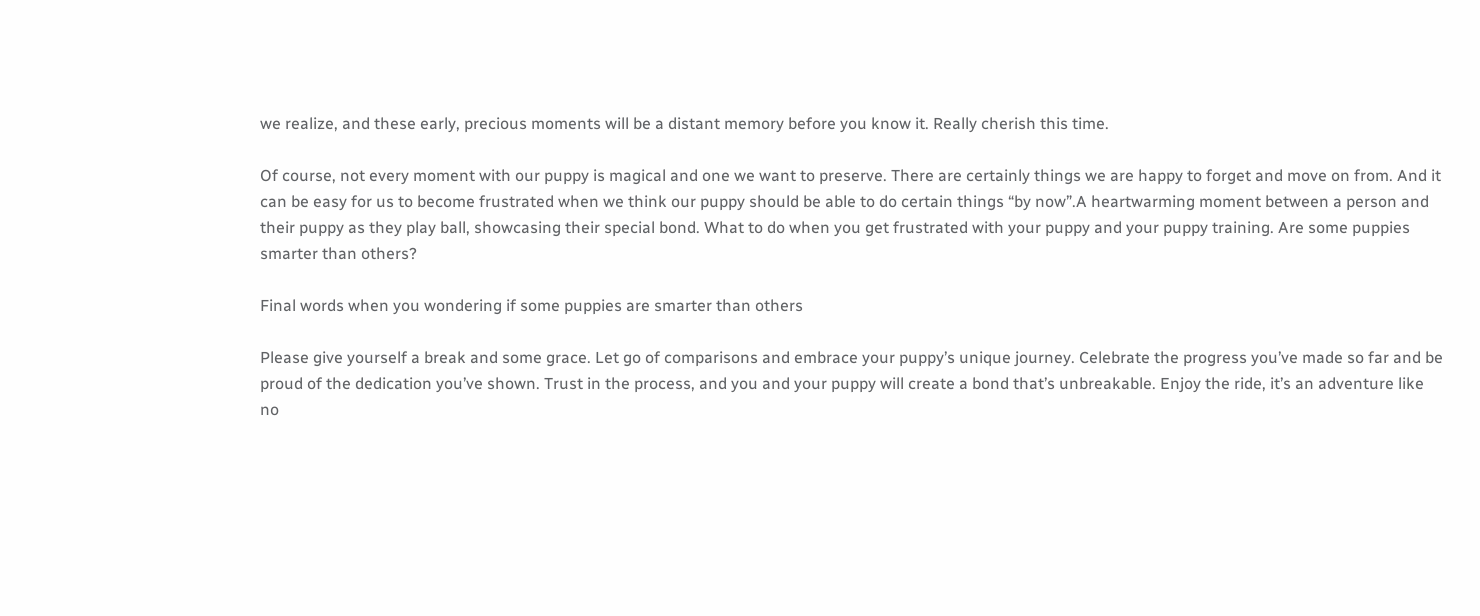we realize, and these early, precious moments will be a distant memory before you know it. Really cherish this time.

Of course, not every moment with our puppy is magical and one we want to preserve. There are certainly things we are happy to forget and move on from. And it can be easy for us to become frustrated when we think our puppy should be able to do certain things “by now”.A heartwarming moment between a person and their puppy as they play ball, showcasing their special bond. What to do when you get frustrated with your puppy and your puppy training. Are some puppies smarter than others?

Final words when you wondering if some puppies are smarter than others

Please give yourself a break and some grace. Let go of comparisons and embrace your puppy’s unique journey. Celebrate the progress you’ve made so far and be proud of the dedication you’ve shown. Trust in the process, and you and your puppy will create a bond that’s unbreakable. Enjoy the ride, it’s an adventure like no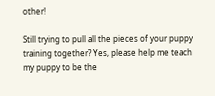other!

Still trying to pull all the pieces of your puppy training together? Yes, please help me teach my puppy to be the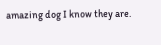amazing dog I know they are.